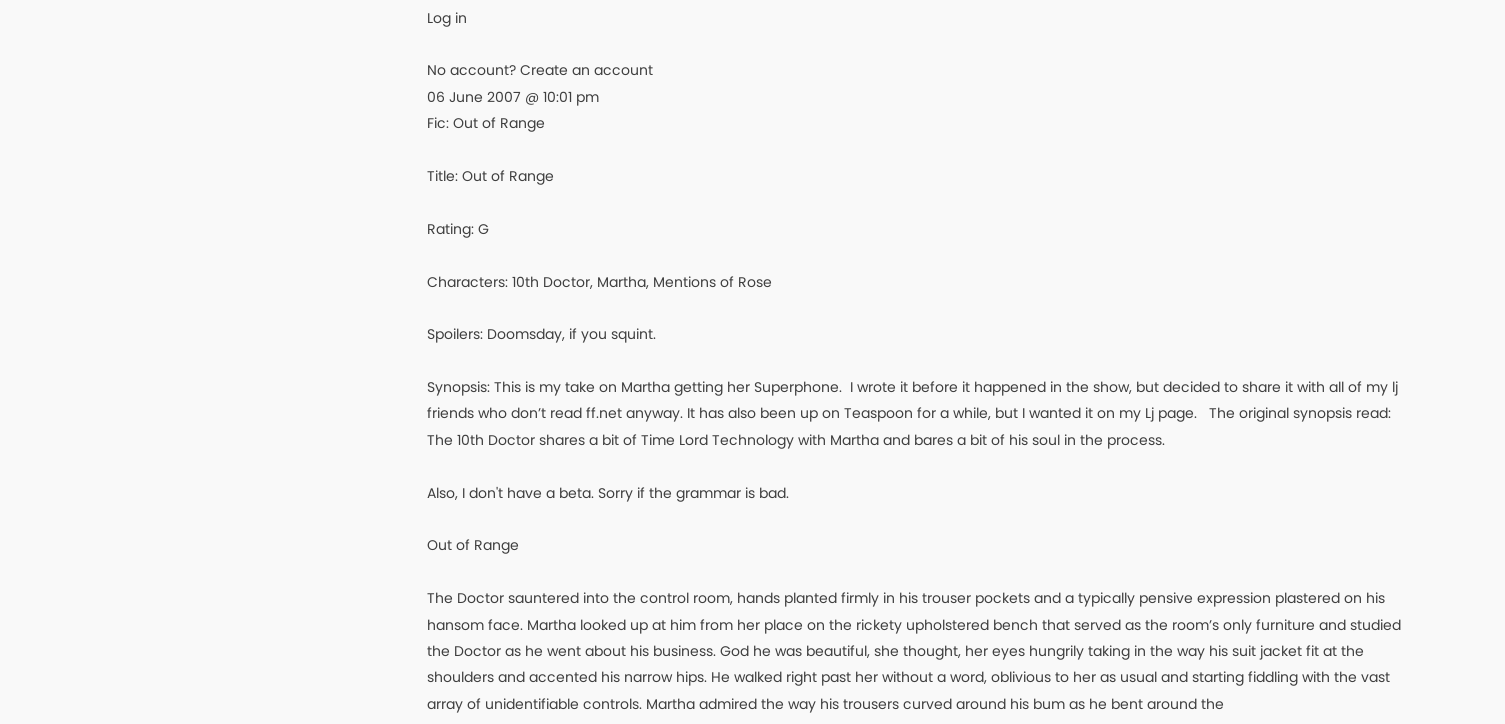Log in

No account? Create an account
06 June 2007 @ 10:01 pm
Fic: Out of Range

Title: Out of Range

Rating: G

Characters: 10th Doctor, Martha, Mentions of Rose

Spoilers: Doomsday, if you squint.

Synopsis: This is my take on Martha getting her Superphone.  I wrote it before it happened in the show, but decided to share it with all of my lj friends who don’t read ff.net anyway. It has also been up on Teaspoon for a while, but I wanted it on my Lj page.   The original synopsis read: The 10th Doctor shares a bit of Time Lord Technology with Martha and bares a bit of his soul in the process.

Also, I don't have a beta. Sorry if the grammar is bad.

Out of Range

The Doctor sauntered into the control room, hands planted firmly in his trouser pockets and a typically pensive expression plastered on his hansom face. Martha looked up at him from her place on the rickety upholstered bench that served as the room’s only furniture and studied the Doctor as he went about his business. God he was beautiful, she thought, her eyes hungrily taking in the way his suit jacket fit at the shoulders and accented his narrow hips. He walked right past her without a word, oblivious to her as usual and starting fiddling with the vast array of unidentifiable controls. Martha admired the way his trousers curved around his bum as he bent around the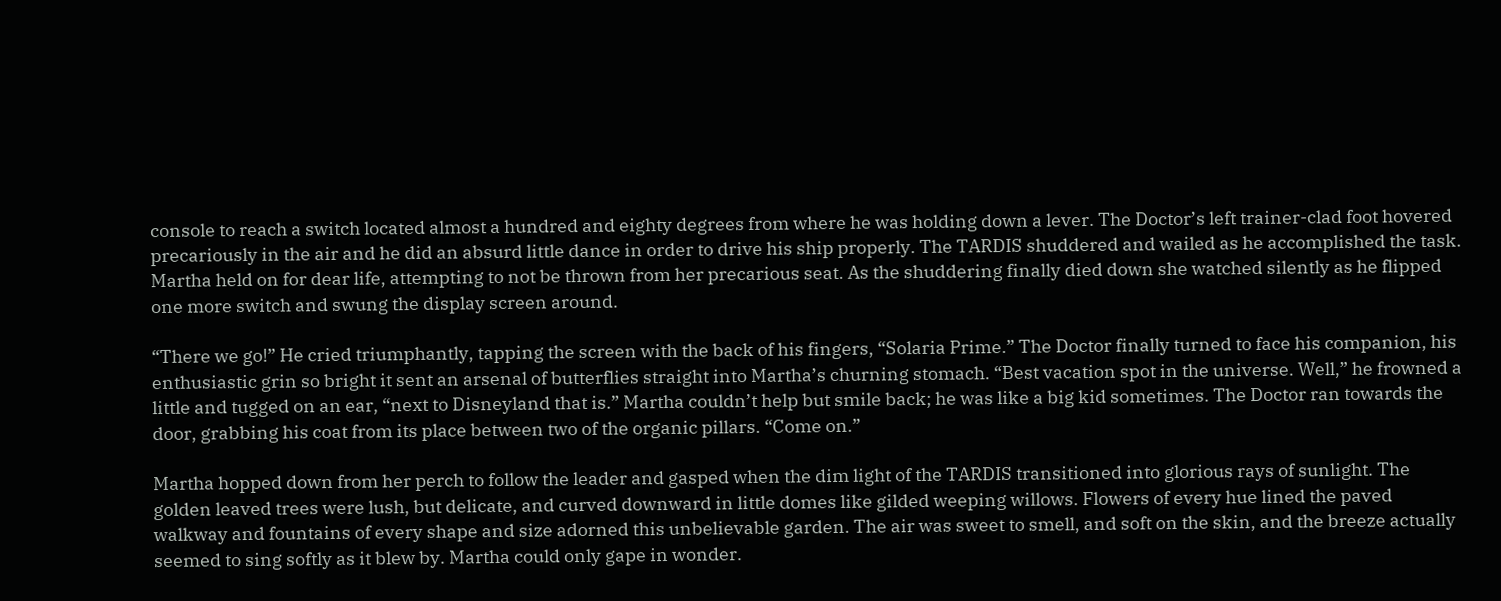console to reach a switch located almost a hundred and eighty degrees from where he was holding down a lever. The Doctor’s left trainer-clad foot hovered precariously in the air and he did an absurd little dance in order to drive his ship properly. The TARDIS shuddered and wailed as he accomplished the task. Martha held on for dear life, attempting to not be thrown from her precarious seat. As the shuddering finally died down she watched silently as he flipped one more switch and swung the display screen around.

“There we go!” He cried triumphantly, tapping the screen with the back of his fingers, “Solaria Prime.” The Doctor finally turned to face his companion, his enthusiastic grin so bright it sent an arsenal of butterflies straight into Martha’s churning stomach. “Best vacation spot in the universe. Well,” he frowned a little and tugged on an ear, “next to Disneyland that is.” Martha couldn’t help but smile back; he was like a big kid sometimes. The Doctor ran towards the door, grabbing his coat from its place between two of the organic pillars. “Come on.”

Martha hopped down from her perch to follow the leader and gasped when the dim light of the TARDIS transitioned into glorious rays of sunlight. The golden leaved trees were lush, but delicate, and curved downward in little domes like gilded weeping willows. Flowers of every hue lined the paved walkway and fountains of every shape and size adorned this unbelievable garden. The air was sweet to smell, and soft on the skin, and the breeze actually seemed to sing softly as it blew by. Martha could only gape in wonder.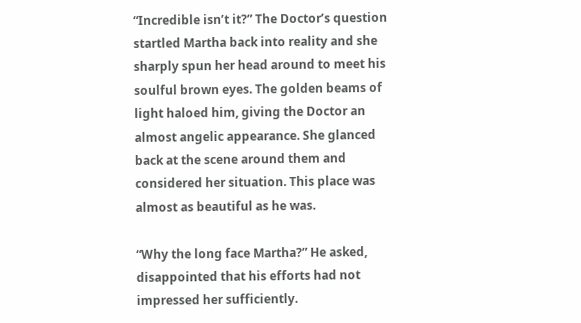“Incredible isn’t it?” The Doctor’s question startled Martha back into reality and she sharply spun her head around to meet his soulful brown eyes. The golden beams of light haloed him, giving the Doctor an almost angelic appearance. She glanced back at the scene around them and considered her situation. This place was almost as beautiful as he was.

“Why the long face Martha?” He asked, disappointed that his efforts had not impressed her sufficiently.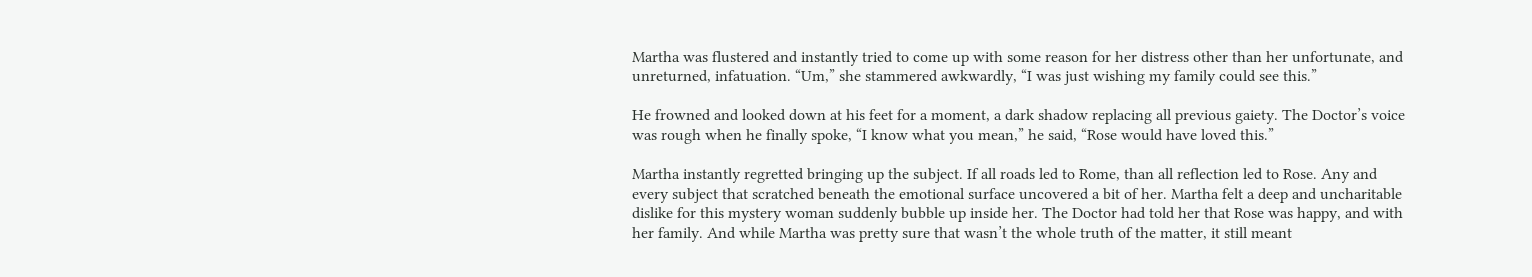Martha was flustered and instantly tried to come up with some reason for her distress other than her unfortunate, and unreturned, infatuation. “Um,” she stammered awkwardly, “I was just wishing my family could see this.”

He frowned and looked down at his feet for a moment, a dark shadow replacing all previous gaiety. The Doctor’s voice was rough when he finally spoke, “I know what you mean,” he said, “Rose would have loved this.”

Martha instantly regretted bringing up the subject. If all roads led to Rome, than all reflection led to Rose. Any and every subject that scratched beneath the emotional surface uncovered a bit of her. Martha felt a deep and uncharitable dislike for this mystery woman suddenly bubble up inside her. The Doctor had told her that Rose was happy, and with her family. And while Martha was pretty sure that wasn’t the whole truth of the matter, it still meant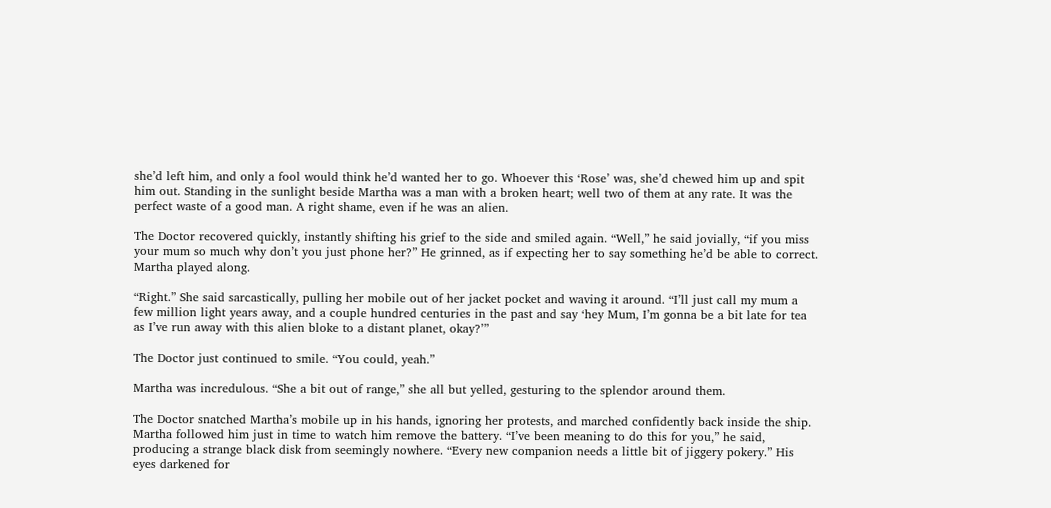she’d left him, and only a fool would think he’d wanted her to go. Whoever this ‘Rose’ was, she’d chewed him up and spit him out. Standing in the sunlight beside Martha was a man with a broken heart; well two of them at any rate. It was the perfect waste of a good man. A right shame, even if he was an alien.

The Doctor recovered quickly, instantly shifting his grief to the side and smiled again. “Well,” he said jovially, “if you miss your mum so much why don’t you just phone her?” He grinned, as if expecting her to say something he’d be able to correct. Martha played along.

“Right.” She said sarcastically, pulling her mobile out of her jacket pocket and waving it around. “I’ll just call my mum a few million light years away, and a couple hundred centuries in the past and say ‘hey Mum, I’m gonna be a bit late for tea as I’ve run away with this alien bloke to a distant planet, okay?’”

The Doctor just continued to smile. “You could, yeah.”

Martha was incredulous. “She a bit out of range,” she all but yelled, gesturing to the splendor around them.

The Doctor snatched Martha’s mobile up in his hands, ignoring her protests, and marched confidently back inside the ship. Martha followed him just in time to watch him remove the battery. “I’ve been meaning to do this for you,” he said, producing a strange black disk from seemingly nowhere. “Every new companion needs a little bit of jiggery pokery.” His eyes darkened for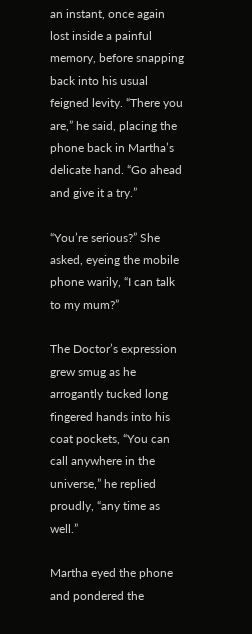an instant, once again lost inside a painful memory, before snapping back into his usual feigned levity. “There you are,” he said, placing the phone back in Martha’s delicate hand. “Go ahead and give it a try.”

“You’re serious?” She asked, eyeing the mobile phone warily, “I can talk to my mum?”

The Doctor’s expression grew smug as he arrogantly tucked long fingered hands into his coat pockets, “You can call anywhere in the universe,” he replied proudly, “any time as well.”

Martha eyed the phone and pondered the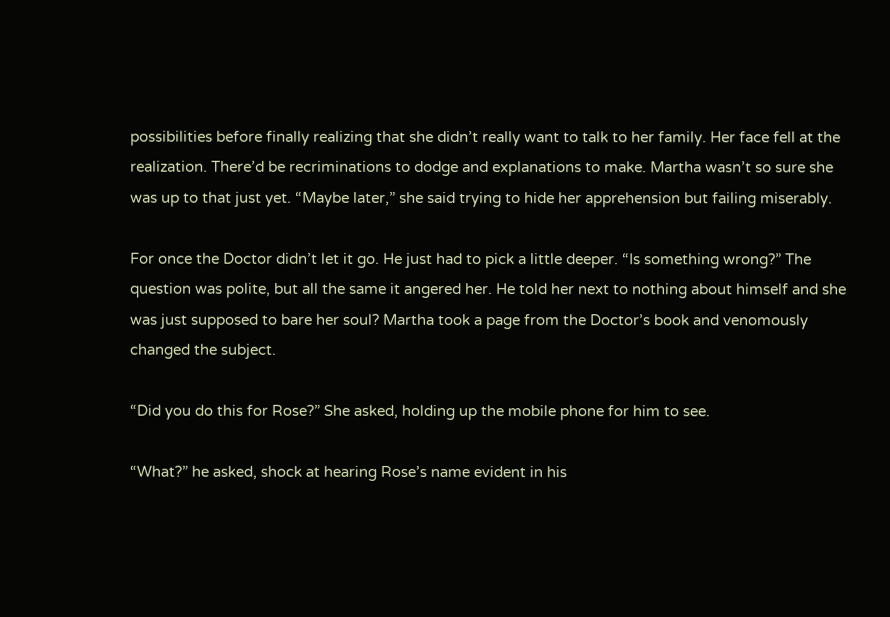possibilities before finally realizing that she didn’t really want to talk to her family. Her face fell at the realization. There’d be recriminations to dodge and explanations to make. Martha wasn’t so sure she was up to that just yet. “Maybe later,” she said trying to hide her apprehension but failing miserably.

For once the Doctor didn’t let it go. He just had to pick a little deeper. “Is something wrong?” The question was polite, but all the same it angered her. He told her next to nothing about himself and she was just supposed to bare her soul? Martha took a page from the Doctor’s book and venomously changed the subject.

“Did you do this for Rose?” She asked, holding up the mobile phone for him to see.

“What?” he asked, shock at hearing Rose’s name evident in his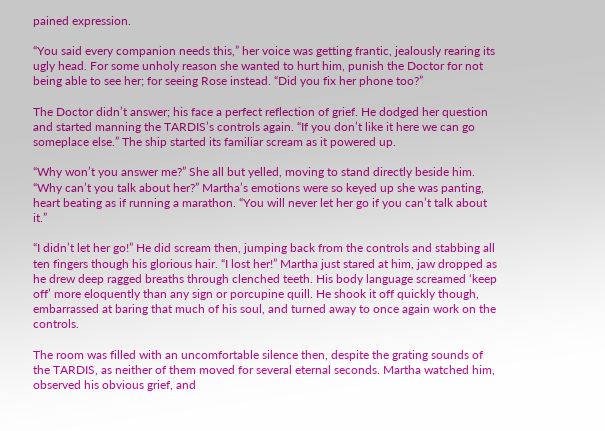pained expression.

“You said every companion needs this,” her voice was getting frantic, jealously rearing its ugly head. For some unholy reason she wanted to hurt him, punish the Doctor for not being able to see her; for seeing Rose instead. “Did you fix her phone too?”

The Doctor didn’t answer; his face a perfect reflection of grief. He dodged her question and started manning the TARDIS’s controls again. “If you don’t like it here we can go someplace else.” The ship started its familiar scream as it powered up.

“Why won’t you answer me?” She all but yelled, moving to stand directly beside him. “Why can’t you talk about her?” Martha’s emotions were so keyed up she was panting, heart beating as if running a marathon. “You will never let her go if you can’t talk about it.”

“I didn’t let her go!” He did scream then, jumping back from the controls and stabbing all ten fingers though his glorious hair. “I lost her!” Martha just stared at him, jaw dropped as he drew deep ragged breaths through clenched teeth. His body language screamed ‘keep off’ more eloquently than any sign or porcupine quill. He shook it off quickly though, embarrassed at baring that much of his soul, and turned away to once again work on the controls.

The room was filled with an uncomfortable silence then, despite the grating sounds of the TARDIS, as neither of them moved for several eternal seconds. Martha watched him, observed his obvious grief, and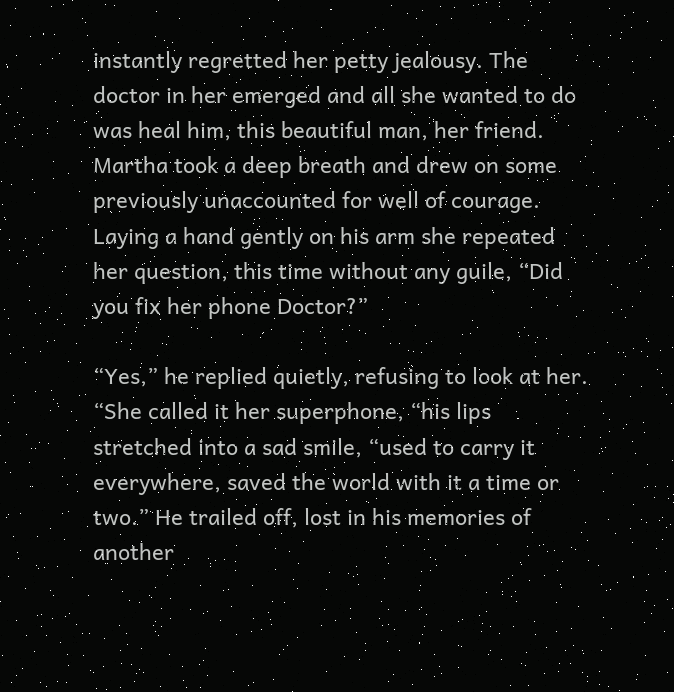instantly regretted her petty jealousy. The doctor in her emerged and all she wanted to do was heal him, this beautiful man, her friend. Martha took a deep breath and drew on some previously unaccounted for well of courage. Laying a hand gently on his arm she repeated her question, this time without any guile, “Did you fix her phone Doctor?”

“Yes,” he replied quietly, refusing to look at her. “She called it her superphone, “his lips stretched into a sad smile, “used to carry it everywhere, saved the world with it a time or two.” He trailed off, lost in his memories of another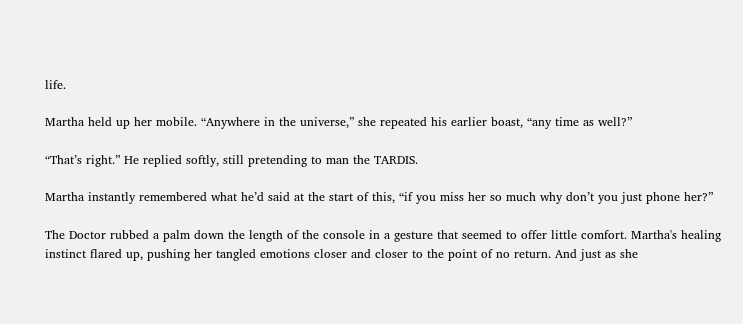life.

Martha held up her mobile. “Anywhere in the universe,” she repeated his earlier boast, “any time as well?”

“That’s right.” He replied softly, still pretending to man the TARDIS.

Martha instantly remembered what he’d said at the start of this, “if you miss her so much why don’t you just phone her?”

The Doctor rubbed a palm down the length of the console in a gesture that seemed to offer little comfort. Martha's healing instinct flared up, pushing her tangled emotions closer and closer to the point of no return. And just as she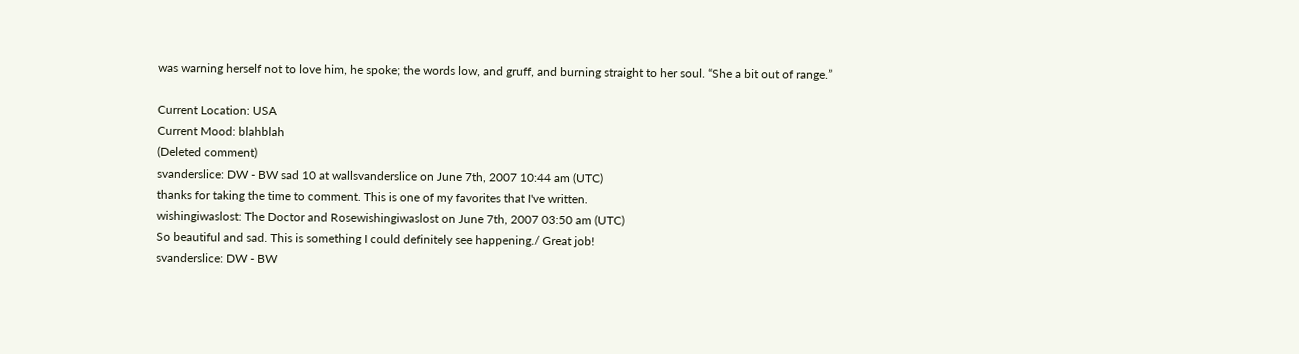was warning herself not to love him, he spoke; the words low, and gruff, and burning straight to her soul. “She a bit out of range.”

Current Location: USA
Current Mood: blahblah
(Deleted comment)
svanderslice: DW - BW sad 10 at wallsvanderslice on June 7th, 2007 10:44 am (UTC)
thanks for taking the time to comment. This is one of my favorites that I've written.
wishingiwaslost: The Doctor and Rosewishingiwaslost on June 7th, 2007 03:50 am (UTC)
So beautiful and sad. This is something I could definitely see happening./ Great job!
svanderslice: DW - BW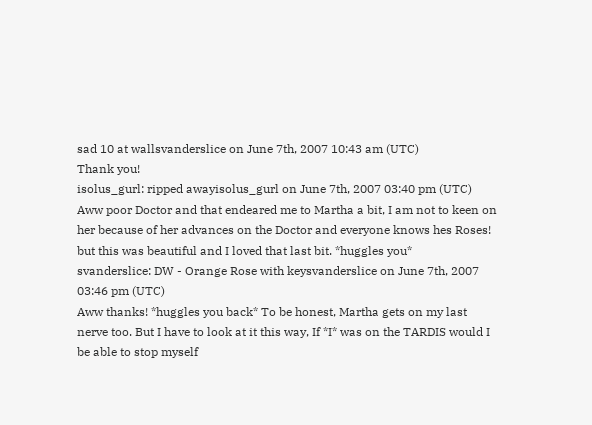sad 10 at wallsvanderslice on June 7th, 2007 10:43 am (UTC)
Thank you!
isolus_gurl: ripped awayisolus_gurl on June 7th, 2007 03:40 pm (UTC)
Aww poor Doctor and that endeared me to Martha a bit, I am not to keen on her because of her advances on the Doctor and everyone knows hes Roses! but this was beautiful and I loved that last bit. *huggles you*
svanderslice: DW - Orange Rose with keysvanderslice on June 7th, 2007 03:46 pm (UTC)
Aww thanks! *huggles you back* To be honest, Martha gets on my last nerve too. But I have to look at it this way, If *I* was on the TARDIS would I be able to stop myself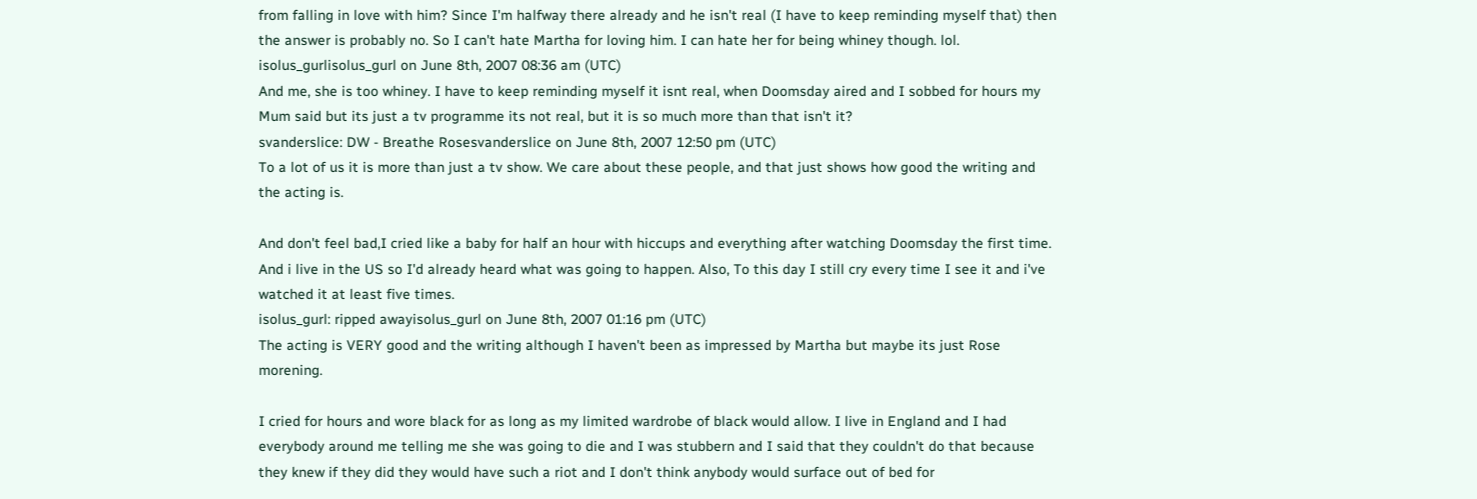from falling in love with him? Since I'm halfway there already and he isn't real (I have to keep reminding myself that) then the answer is probably no. So I can't hate Martha for loving him. I can hate her for being whiney though. lol.
isolus_gurlisolus_gurl on June 8th, 2007 08:36 am (UTC)
And me, she is too whiney. I have to keep reminding myself it isnt real, when Doomsday aired and I sobbed for hours my Mum said but its just a tv programme its not real, but it is so much more than that isn't it?
svanderslice: DW - Breathe Rosesvanderslice on June 8th, 2007 12:50 pm (UTC)
To a lot of us it is more than just a tv show. We care about these people, and that just shows how good the writing and the acting is.

And don't feel bad,I cried like a baby for half an hour with hiccups and everything after watching Doomsday the first time. And i live in the US so I'd already heard what was going to happen. Also, To this day I still cry every time I see it and i've watched it at least five times.
isolus_gurl: ripped awayisolus_gurl on June 8th, 2007 01:16 pm (UTC)
The acting is VERY good and the writing although I haven't been as impressed by Martha but maybe its just Rose morening.

I cried for hours and wore black for as long as my limited wardrobe of black would allow. I live in England and I had everybody around me telling me she was going to die and I was stubbern and I said that they couldn't do that because they knew if they did they would have such a riot and I don't think anybody would surface out of bed for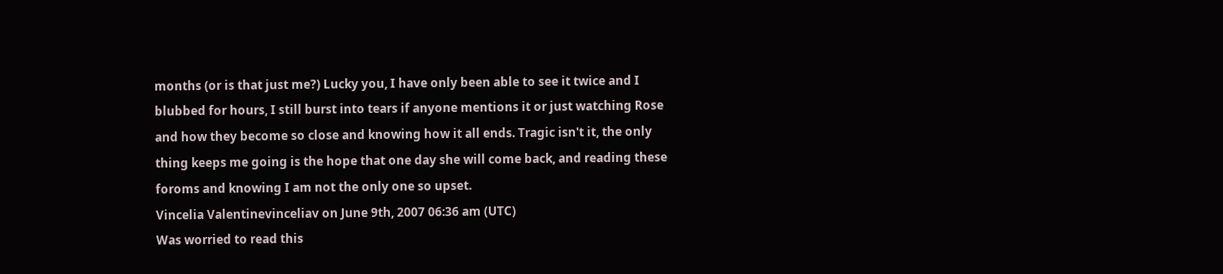months (or is that just me?) Lucky you, I have only been able to see it twice and I blubbed for hours, I still burst into tears if anyone mentions it or just watching Rose and how they become so close and knowing how it all ends. Tragic isn't it, the only thing keeps me going is the hope that one day she will come back, and reading these foroms and knowing I am not the only one so upset.
Vincelia Valentinevinceliav on June 9th, 2007 06:36 am (UTC)
Was worried to read this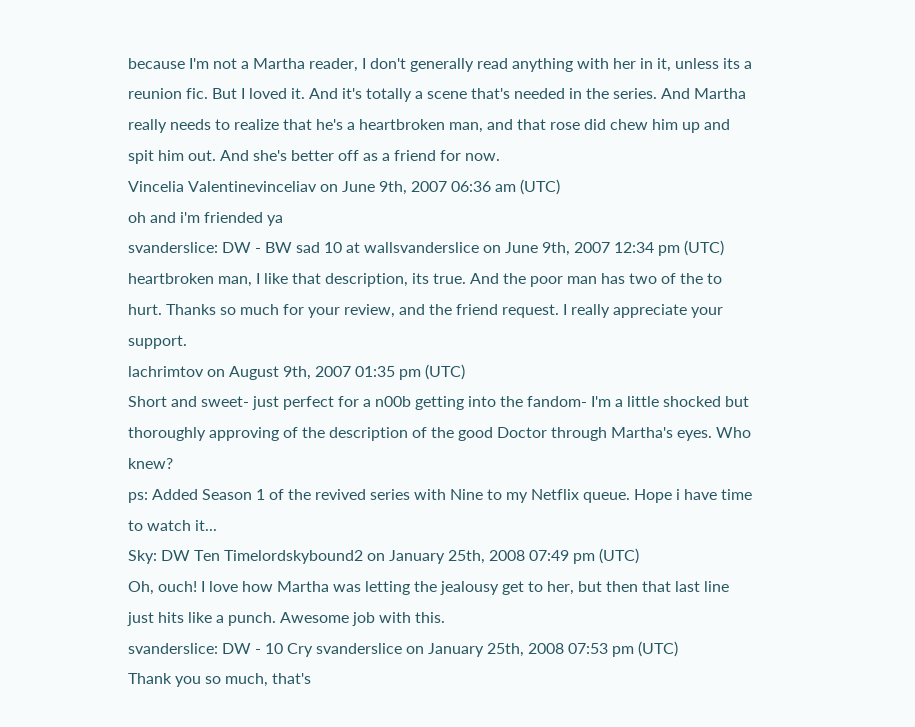because I'm not a Martha reader, I don't generally read anything with her in it, unless its a reunion fic. But I loved it. And it's totally a scene that's needed in the series. And Martha really needs to realize that he's a heartbroken man, and that rose did chew him up and spit him out. And she's better off as a friend for now.
Vincelia Valentinevinceliav on June 9th, 2007 06:36 am (UTC)
oh and i'm friended ya
svanderslice: DW - BW sad 10 at wallsvanderslice on June 9th, 2007 12:34 pm (UTC)
heartbroken man, I like that description, its true. And the poor man has two of the to hurt. Thanks so much for your review, and the friend request. I really appreciate your support.
lachrimtov on August 9th, 2007 01:35 pm (UTC)
Short and sweet- just perfect for a n00b getting into the fandom- I'm a little shocked but thoroughly approving of the description of the good Doctor through Martha's eyes. Who knew?
ps: Added Season 1 of the revived series with Nine to my Netflix queue. Hope i have time to watch it...
Sky: DW Ten Timelordskybound2 on January 25th, 2008 07:49 pm (UTC)
Oh, ouch! I love how Martha was letting the jealousy get to her, but then that last line just hits like a punch. Awesome job with this.
svanderslice: DW - 10 Cry svanderslice on January 25th, 2008 07:53 pm (UTC)
Thank you so much, that's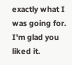exactly what I was going for. I'm glad you liked it.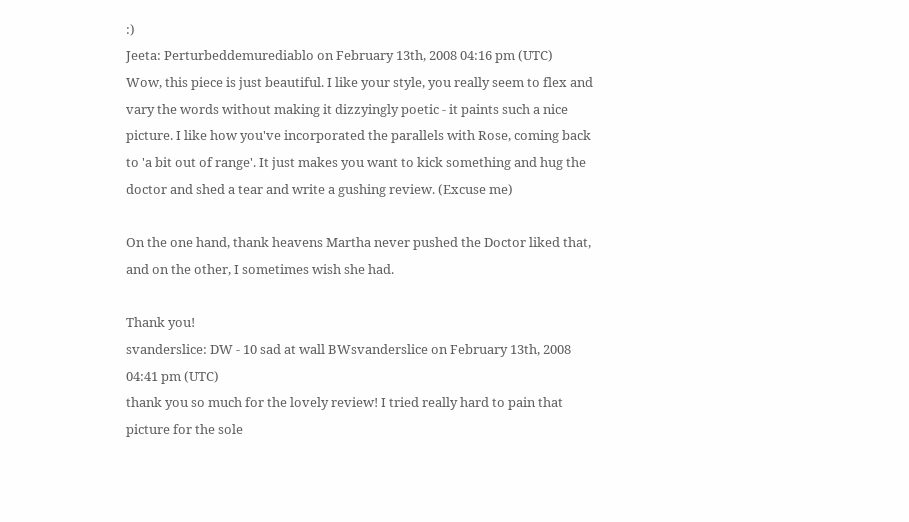:)
Jeeta: Perturbeddemurediablo on February 13th, 2008 04:16 pm (UTC)
Wow, this piece is just beautiful. I like your style, you really seem to flex and vary the words without making it dizzyingly poetic - it paints such a nice picture. I like how you've incorporated the parallels with Rose, coming back to 'a bit out of range'. It just makes you want to kick something and hug the doctor and shed a tear and write a gushing review. (Excuse me)

On the one hand, thank heavens Martha never pushed the Doctor liked that, and on the other, I sometimes wish she had.

Thank you!
svanderslice: DW - 10 sad at wall BWsvanderslice on February 13th, 2008 04:41 pm (UTC)
thank you so much for the lovely review! I tried really hard to pain that picture for the sole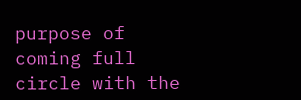purpose of coming full circle with the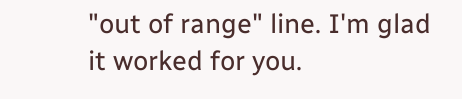"out of range" line. I'm glad it worked for you.